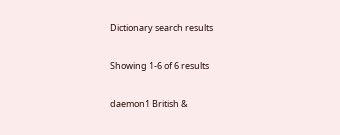Dictionary search results

Showing 1-6 of 6 results

daemon1 British &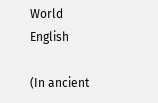World English

(In ancient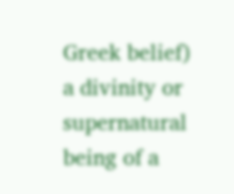Greek belief) a divinity or supernatural being of a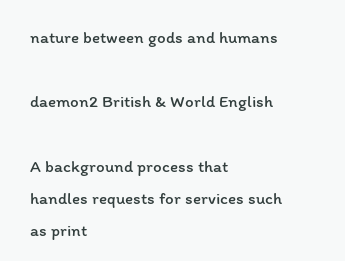nature between gods and humans

daemon2 British & World English

A background process that handles requests for services such as print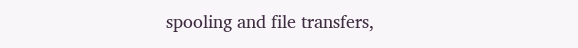spooling and file transfers,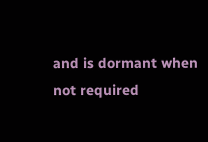and is dormant when not required